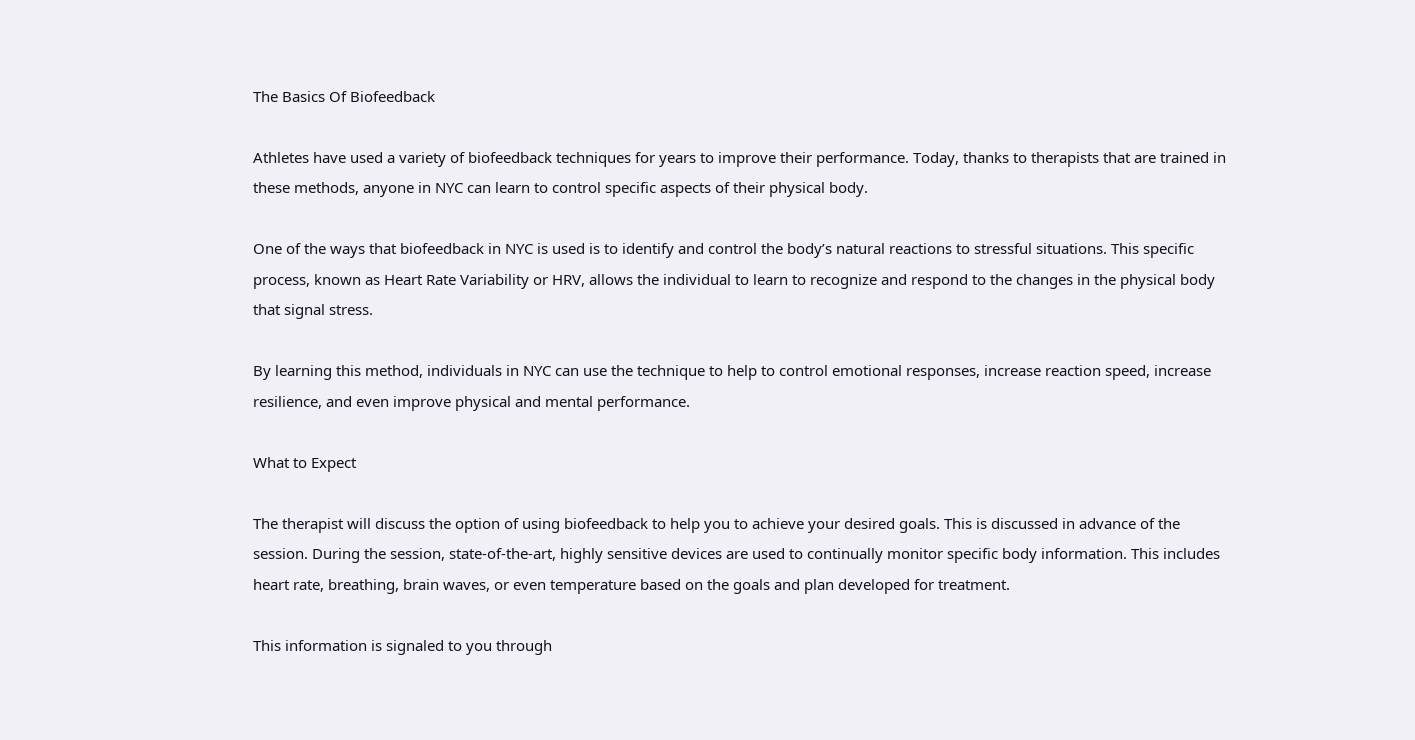The Basics Of Biofeedback

Athletes have used a variety of biofeedback techniques for years to improve their performance. Today, thanks to therapists that are trained in these methods, anyone in NYC can learn to control specific aspects of their physical body.

One of the ways that biofeedback in NYC is used is to identify and control the body’s natural reactions to stressful situations. This specific process, known as Heart Rate Variability or HRV, allows the individual to learn to recognize and respond to the changes in the physical body that signal stress.

By learning this method, individuals in NYC can use the technique to help to control emotional responses, increase reaction speed, increase resilience, and even improve physical and mental performance.

What to Expect

The therapist will discuss the option of using biofeedback to help you to achieve your desired goals. This is discussed in advance of the session. During the session, state-of-the-art, highly sensitive devices are used to continually monitor specific body information. This includes heart rate, breathing, brain waves, or even temperature based on the goals and plan developed for treatment.

This information is signaled to you through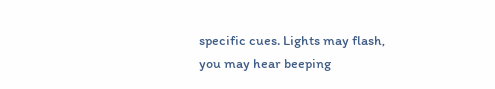specific cues. Lights may flash, you may hear beeping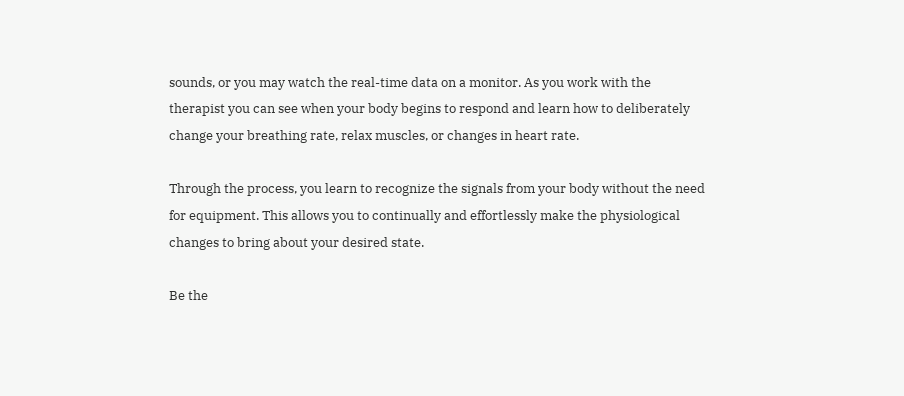sounds, or you may watch the real-time data on a monitor. As you work with the therapist you can see when your body begins to respond and learn how to deliberately change your breathing rate, relax muscles, or changes in heart rate.

Through the process, you learn to recognize the signals from your body without the need for equipment. This allows you to continually and effortlessly make the physiological changes to bring about your desired state.

Be the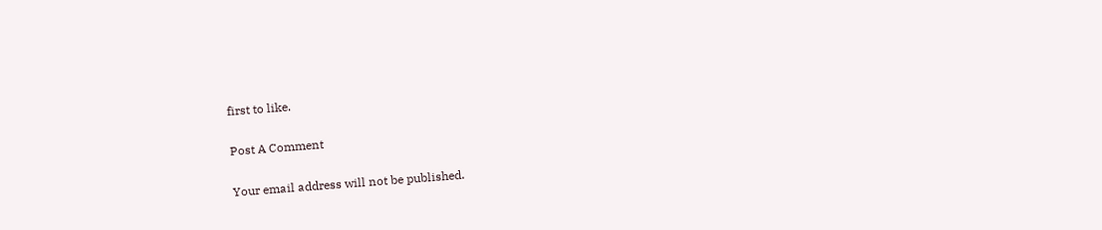first to like.

Post A Comment

Your email address will not be published.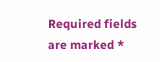Required fields are marked *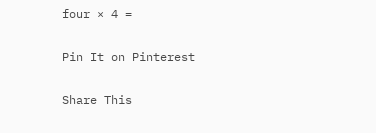four × 4 =

Pin It on Pinterest

Share This